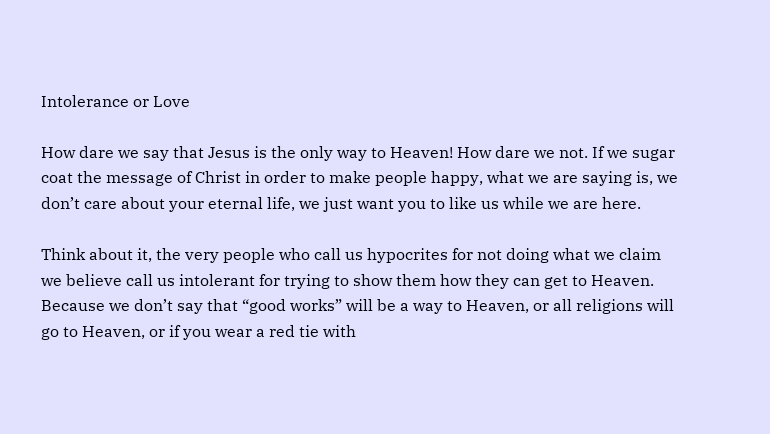Intolerance or Love

How dare we say that Jesus is the only way to Heaven! How dare we not. If we sugar coat the message of Christ in order to make people happy, what we are saying is, we don’t care about your eternal life, we just want you to like us while we are here.

Think about it, the very people who call us hypocrites for not doing what we claim we believe call us intolerant for trying to show them how they can get to Heaven. Because we don’t say that “good works” will be a way to Heaven, or all religions will go to Heaven, or if you wear a red tie with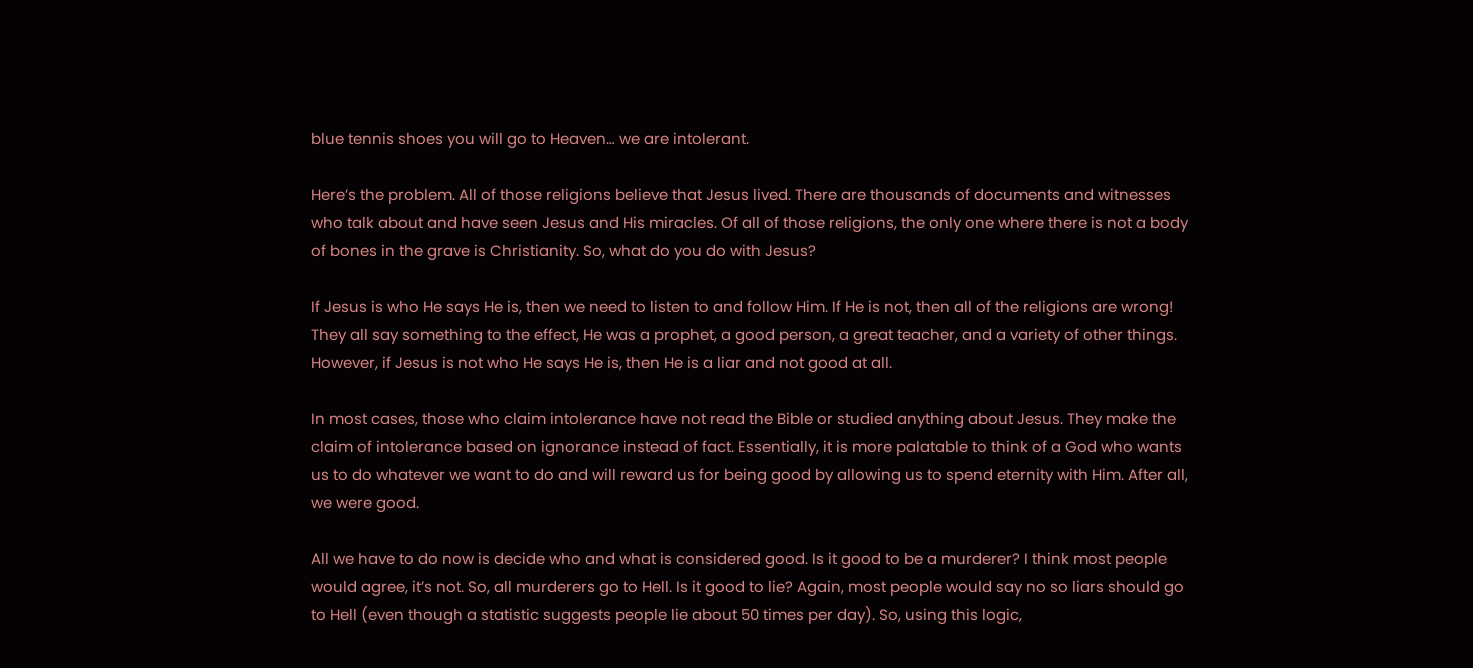blue tennis shoes you will go to Heaven… we are intolerant.

Here’s the problem. All of those religions believe that Jesus lived. There are thousands of documents and witnesses who talk about and have seen Jesus and His miracles. Of all of those religions, the only one where there is not a body of bones in the grave is Christianity. So, what do you do with Jesus?

If Jesus is who He says He is, then we need to listen to and follow Him. If He is not, then all of the religions are wrong! They all say something to the effect, He was a prophet, a good person, a great teacher, and a variety of other things. However, if Jesus is not who He says He is, then He is a liar and not good at all.

In most cases, those who claim intolerance have not read the Bible or studied anything about Jesus. They make the claim of intolerance based on ignorance instead of fact. Essentially, it is more palatable to think of a God who wants us to do whatever we want to do and will reward us for being good by allowing us to spend eternity with Him. After all, we were good.

All we have to do now is decide who and what is considered good. Is it good to be a murderer? I think most people would agree, it’s not. So, all murderers go to Hell. Is it good to lie? Again, most people would say no so liars should go to Hell (even though a statistic suggests people lie about 50 times per day). So, using this logic,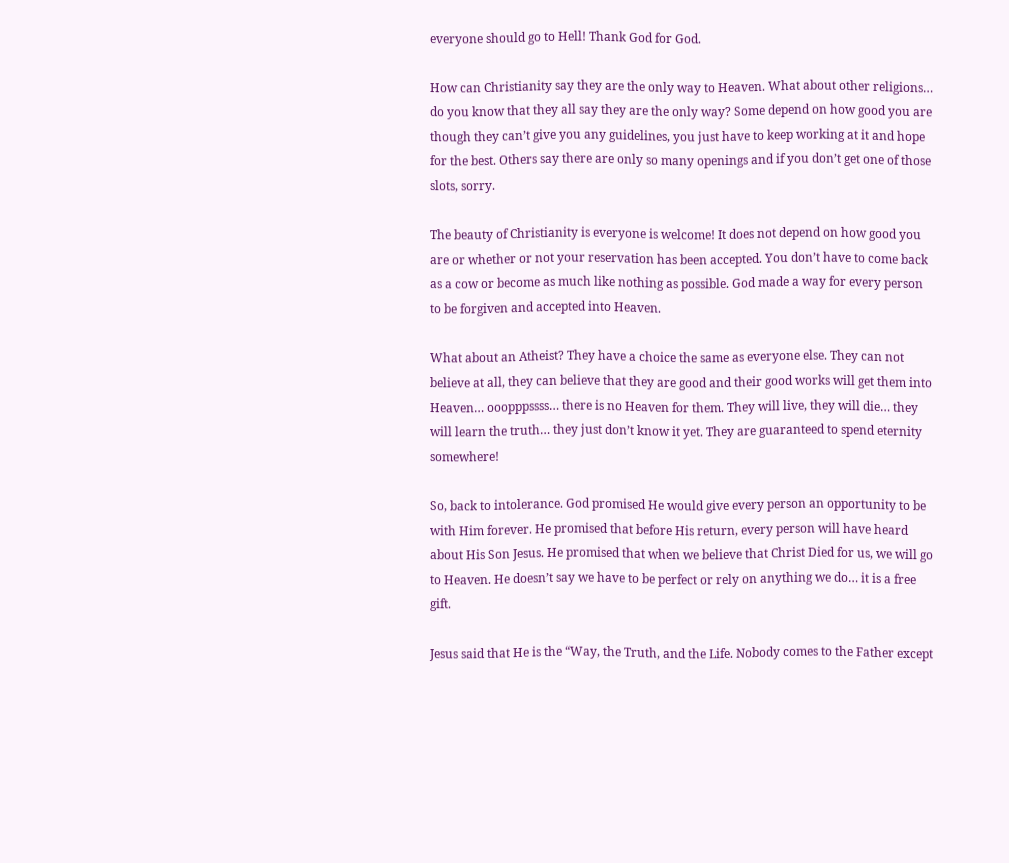everyone should go to Hell! Thank God for God.

How can Christianity say they are the only way to Heaven. What about other religions… do you know that they all say they are the only way? Some depend on how good you are though they can’t give you any guidelines, you just have to keep working at it and hope for the best. Others say there are only so many openings and if you don’t get one of those slots, sorry.

The beauty of Christianity is everyone is welcome! It does not depend on how good you are or whether or not your reservation has been accepted. You don’t have to come back as a cow or become as much like nothing as possible. God made a way for every person to be forgiven and accepted into Heaven.

What about an Atheist? They have a choice the same as everyone else. They can not believe at all, they can believe that they are good and their good works will get them into Heaven… ooopppssss… there is no Heaven for them. They will live, they will die… they will learn the truth… they just don’t know it yet. They are guaranteed to spend eternity somewhere!

So, back to intolerance. God promised He would give every person an opportunity to be with Him forever. He promised that before His return, every person will have heard about His Son Jesus. He promised that when we believe that Christ Died for us, we will go to Heaven. He doesn’t say we have to be perfect or rely on anything we do… it is a free gift.

Jesus said that He is the “Way, the Truth, and the Life. Nobody comes to the Father except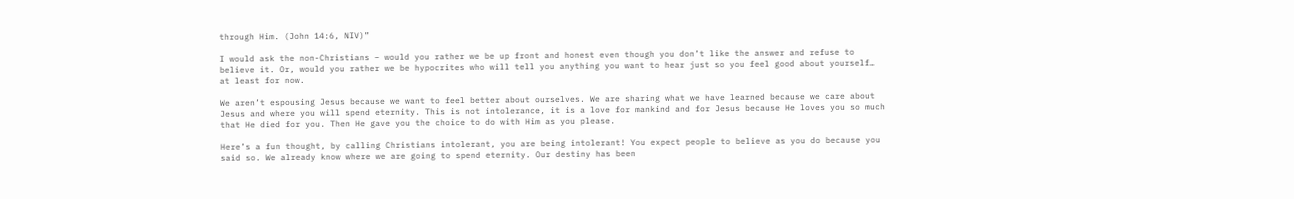through Him. (John 14:6, NIV)”

I would ask the non-Christians – would you rather we be up front and honest even though you don’t like the answer and refuse to believe it. Or, would you rather we be hypocrites who will tell you anything you want to hear just so you feel good about yourself… at least for now.

We aren’t espousing Jesus because we want to feel better about ourselves. We are sharing what we have learned because we care about Jesus and where you will spend eternity. This is not intolerance, it is a love for mankind and for Jesus because He loves you so much that He died for you. Then He gave you the choice to do with Him as you please.

Here’s a fun thought, by calling Christians intolerant, you are being intolerant! You expect people to believe as you do because you said so. We already know where we are going to spend eternity. Our destiny has been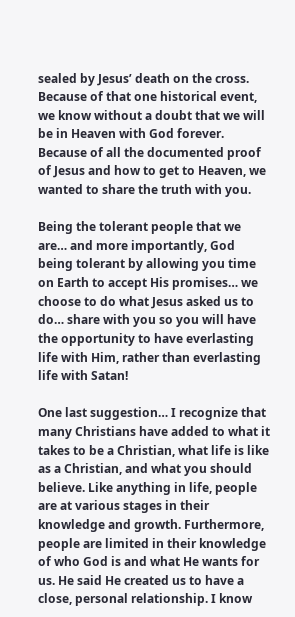sealed by Jesus’ death on the cross. Because of that one historical event, we know without a doubt that we will be in Heaven with God forever. Because of all the documented proof of Jesus and how to get to Heaven, we wanted to share the truth with you.

Being the tolerant people that we are… and more importantly, God being tolerant by allowing you time on Earth to accept His promises… we choose to do what Jesus asked us to do… share with you so you will have the opportunity to have everlasting life with Him, rather than everlasting life with Satan!

One last suggestion… I recognize that many Christians have added to what it takes to be a Christian, what life is like as a Christian, and what you should believe. Like anything in life, people are at various stages in their knowledge and growth. Furthermore, people are limited in their knowledge of who God is and what He wants for us. He said He created us to have a close, personal relationship. I know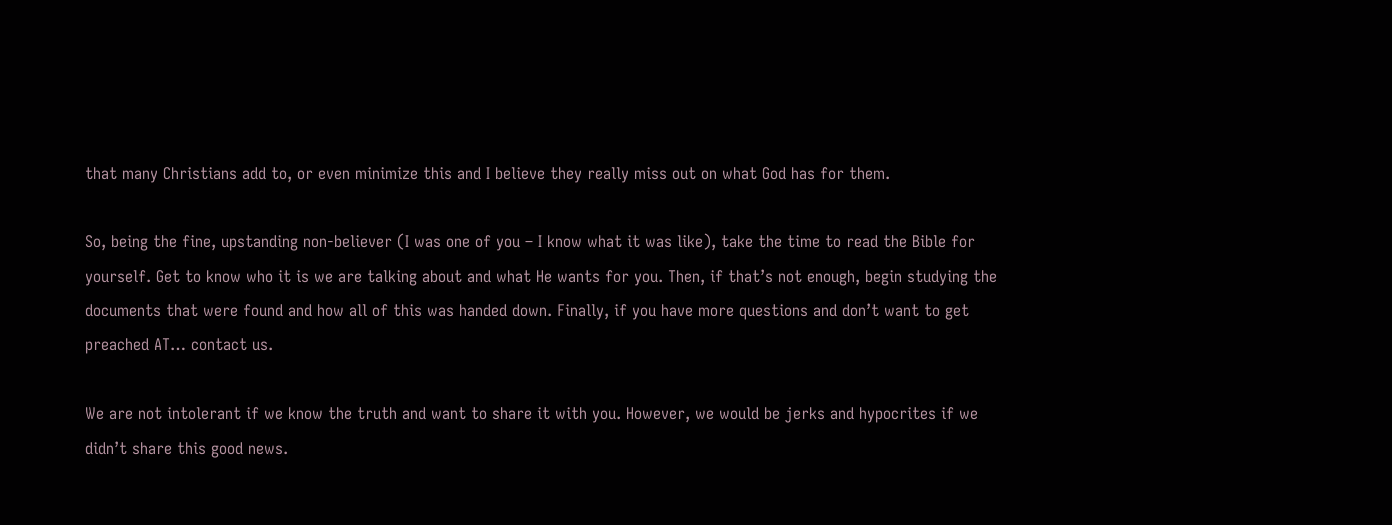that many Christians add to, or even minimize this and I believe they really miss out on what God has for them.

So, being the fine, upstanding non-believer (I was one of you – I know what it was like), take the time to read the Bible for yourself. Get to know who it is we are talking about and what He wants for you. Then, if that’s not enough, begin studying the documents that were found and how all of this was handed down. Finally, if you have more questions and don’t want to get preached AT… contact us.

We are not intolerant if we know the truth and want to share it with you. However, we would be jerks and hypocrites if we didn’t share this good news.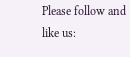Please follow and like us: